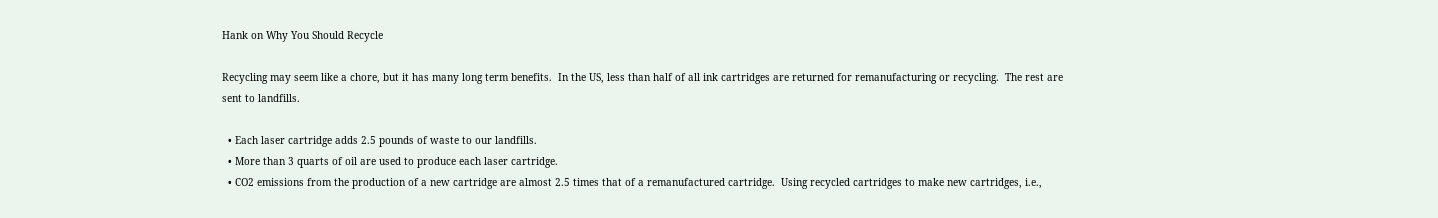Hank on Why You Should Recycle

Recycling may seem like a chore, but it has many long term benefits.  In the US, less than half of all ink cartridges are returned for remanufacturing or recycling.  The rest are sent to landfills.

  • Each laser cartridge adds 2.5 pounds of waste to our landfills.
  • More than 3 quarts of oil are used to produce each laser cartridge.
  • CO2 emissions from the production of a new cartridge are almost 2.5 times that of a remanufactured cartridge.  Using recycled cartridges to make new cartridges, i.e.,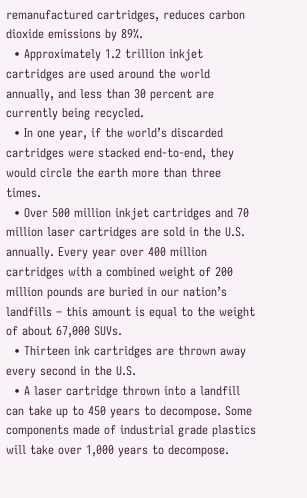remanufactured cartridges, reduces carbon dioxide emissions by 89%.
  • Approximately 1.2 trillion inkjet cartridges are used around the world annually, and less than 30 percent are currently being recycled.
  • In one year, if the world’s discarded cartridges were stacked end-to-end, they would circle the earth more than three times.
  • Over 500 million inkjet cartridges and 70 million laser cartridges are sold in the U.S. annually. Every year over 400 million cartridges with a combined weight of 200 million pounds are buried in our nation’s landfills – this amount is equal to the weight of about 67,000 SUVs.
  • Thirteen ink cartridges are thrown away every second in the U.S.
  • A laser cartridge thrown into a landfill can take up to 450 years to decompose. Some components made of industrial grade plastics will take over 1,000 years to decompose.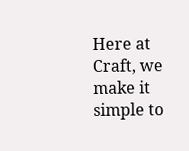Here at Craft, we make it simple to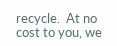recycle.  At no cost to you, we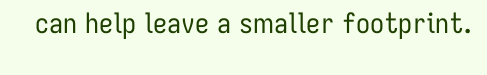can help leave a smaller footprint.